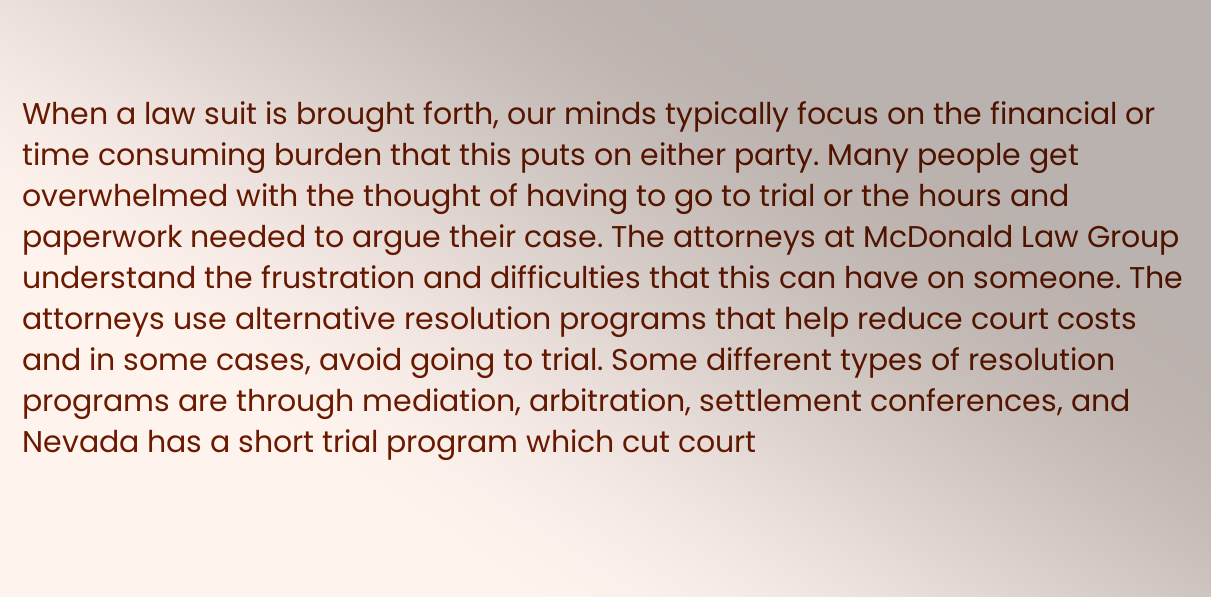When a law suit is brought forth, our minds typically focus on the financial or time consuming burden that this puts on either party. Many people get overwhelmed with the thought of having to go to trial or the hours and paperwork needed to argue their case. The attorneys at McDonald Law Group understand the frustration and difficulties that this can have on someone. The attorneys use alternative resolution programs that help reduce court costs and in some cases, avoid going to trial. Some different types of resolution programs are through mediation, arbitration, settlement conferences, and Nevada has a short trial program which cut court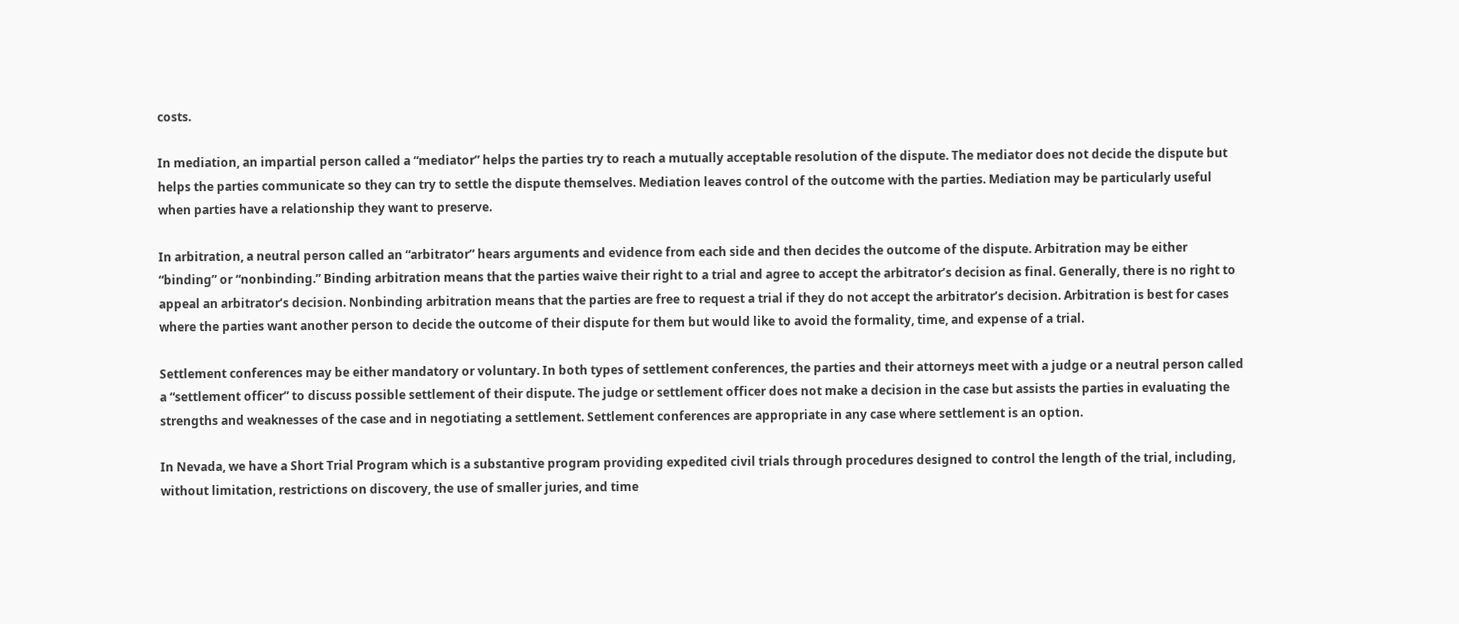costs.

In mediation, an impartial person called a “mediator” helps the parties try to reach a mutually acceptable resolution of the dispute. The mediator does not decide the dispute but helps the parties communicate so they can try to settle the dispute themselves. Mediation leaves control of the outcome with the parties. Mediation may be particularly useful when parties have a relationship they want to preserve.

In arbitration, a neutral person called an “arbitrator” hears arguments and evidence from each side and then decides the outcome of the dispute. Arbitration may be either “binding” or “nonbinding.” Binding arbitration means that the parties waive their right to a trial and agree to accept the arbitrator’s decision as final. Generally, there is no right to appeal an arbitrator’s decision. Nonbinding arbitration means that the parties are free to request a trial if they do not accept the arbitrator’s decision. Arbitration is best for cases where the parties want another person to decide the outcome of their dispute for them but would like to avoid the formality, time, and expense of a trial.

Settlement conferences may be either mandatory or voluntary. In both types of settlement conferences, the parties and their attorneys meet with a judge or a neutral person called a “settlement officer” to discuss possible settlement of their dispute. The judge or settlement officer does not make a decision in the case but assists the parties in evaluating the strengths and weaknesses of the case and in negotiating a settlement. Settlement conferences are appropriate in any case where settlement is an option.

In Nevada, we have a Short Trial Program which is a substantive program providing expedited civil trials through procedures designed to control the length of the trial, including, without limitation, restrictions on discovery, the use of smaller juries, and time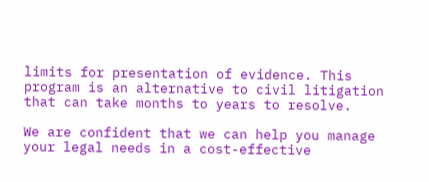limits for presentation of evidence. This program is an alternative to civil litigation that can take months to years to resolve.

We are confident that we can help you manage your legal needs in a cost-effective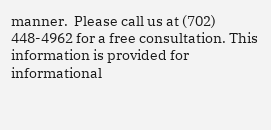manner.  Please call us at (702) 448-4962 for a free consultation. This information is provided for informational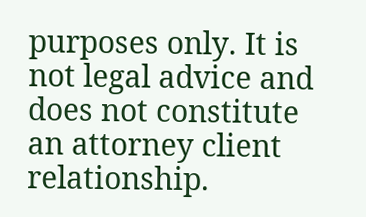purposes only. It is not legal advice and does not constitute an attorney client relationship.